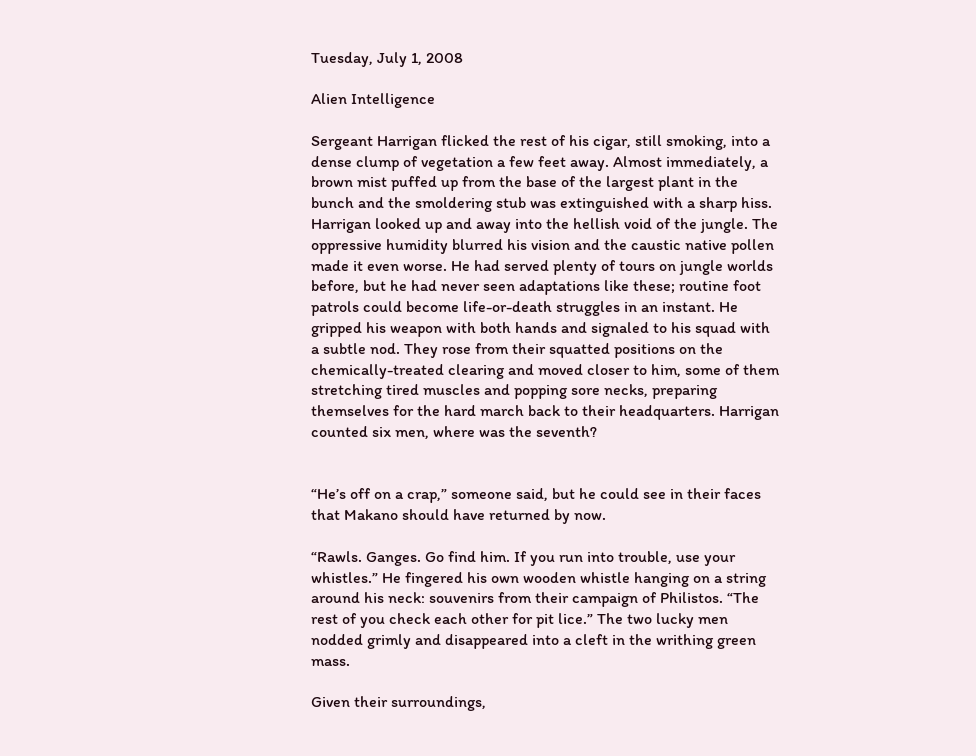Tuesday, July 1, 2008

Alien Intelligence

Sergeant Harrigan flicked the rest of his cigar, still smoking, into a dense clump of vegetation a few feet away. Almost immediately, a brown mist puffed up from the base of the largest plant in the bunch and the smoldering stub was extinguished with a sharp hiss. Harrigan looked up and away into the hellish void of the jungle. The oppressive humidity blurred his vision and the caustic native pollen made it even worse. He had served plenty of tours on jungle worlds before, but he had never seen adaptations like these; routine foot patrols could become life-or-death struggles in an instant. He gripped his weapon with both hands and signaled to his squad with a subtle nod. They rose from their squatted positions on the chemically-treated clearing and moved closer to him, some of them stretching tired muscles and popping sore necks, preparing themselves for the hard march back to their headquarters. Harrigan counted six men, where was the seventh?


“He’s off on a crap,” someone said, but he could see in their faces that Makano should have returned by now.

“Rawls. Ganges. Go find him. If you run into trouble, use your whistles.” He fingered his own wooden whistle hanging on a string around his neck: souvenirs from their campaign of Philistos. “The rest of you check each other for pit lice.” The two lucky men nodded grimly and disappeared into a cleft in the writhing green mass.

Given their surroundings,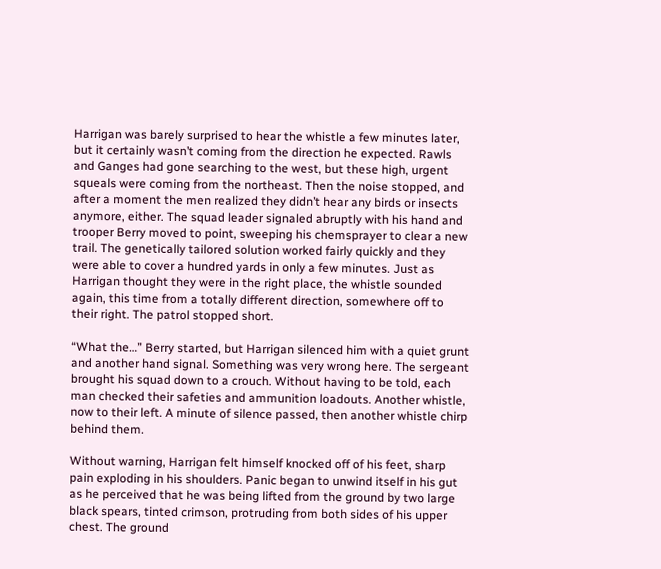Harrigan was barely surprised to hear the whistle a few minutes later, but it certainly wasn’t coming from the direction he expected. Rawls and Ganges had gone searching to the west, but these high, urgent squeals were coming from the northeast. Then the noise stopped, and after a moment the men realized they didn’t hear any birds or insects anymore, either. The squad leader signaled abruptly with his hand and trooper Berry moved to point, sweeping his chemsprayer to clear a new trail. The genetically tailored solution worked fairly quickly and they were able to cover a hundred yards in only a few minutes. Just as Harrigan thought they were in the right place, the whistle sounded again, this time from a totally different direction, somewhere off to their right. The patrol stopped short.

“What the…” Berry started, but Harrigan silenced him with a quiet grunt and another hand signal. Something was very wrong here. The sergeant brought his squad down to a crouch. Without having to be told, each man checked their safeties and ammunition loadouts. Another whistle, now to their left. A minute of silence passed, then another whistle chirp behind them.

Without warning, Harrigan felt himself knocked off of his feet, sharp pain exploding in his shoulders. Panic began to unwind itself in his gut as he perceived that he was being lifted from the ground by two large black spears, tinted crimson, protruding from both sides of his upper chest. The ground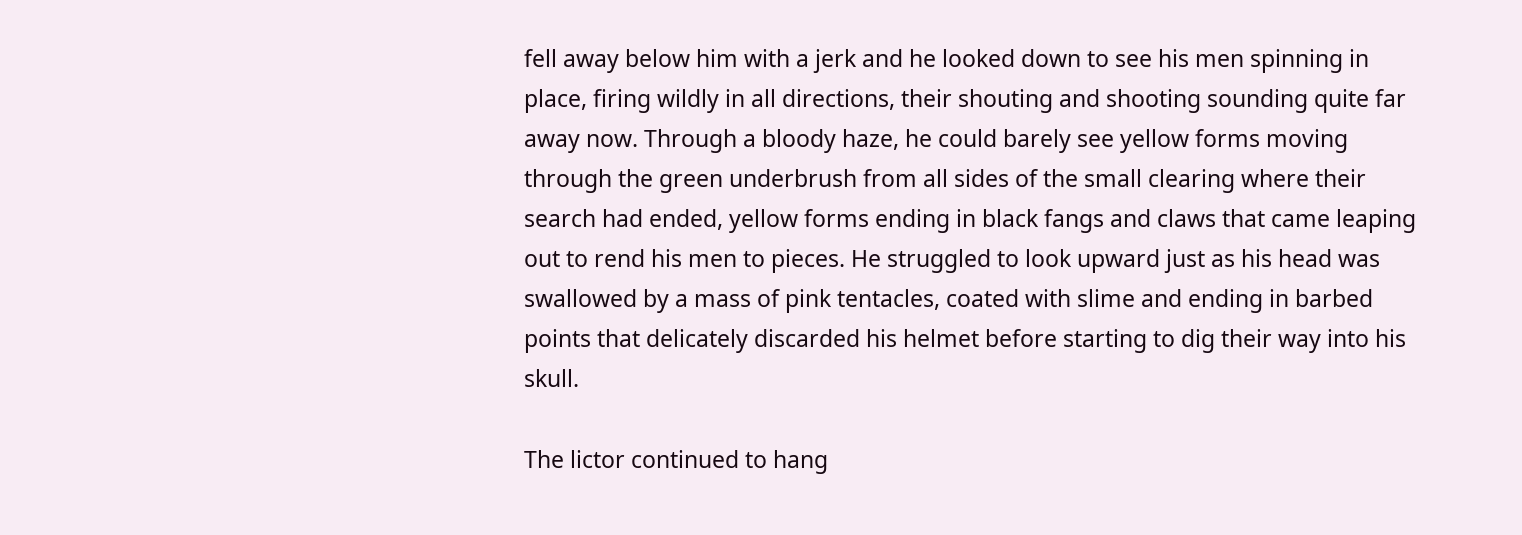fell away below him with a jerk and he looked down to see his men spinning in place, firing wildly in all directions, their shouting and shooting sounding quite far away now. Through a bloody haze, he could barely see yellow forms moving through the green underbrush from all sides of the small clearing where their search had ended, yellow forms ending in black fangs and claws that came leaping out to rend his men to pieces. He struggled to look upward just as his head was swallowed by a mass of pink tentacles, coated with slime and ending in barbed points that delicately discarded his helmet before starting to dig their way into his skull.

The lictor continued to hang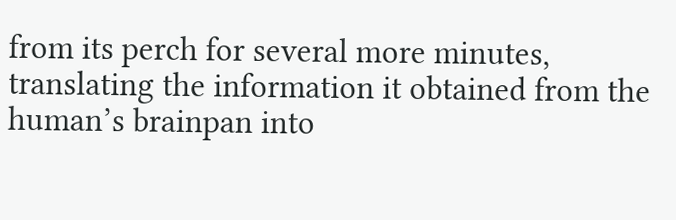from its perch for several more minutes, translating the information it obtained from the human’s brainpan into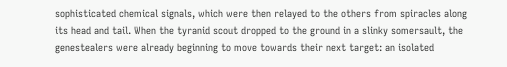sophisticated chemical signals, which were then relayed to the others from spiracles along its head and tail. When the tyranid scout dropped to the ground in a slinky somersault, the genestealers were already beginning to move towards their next target: an isolated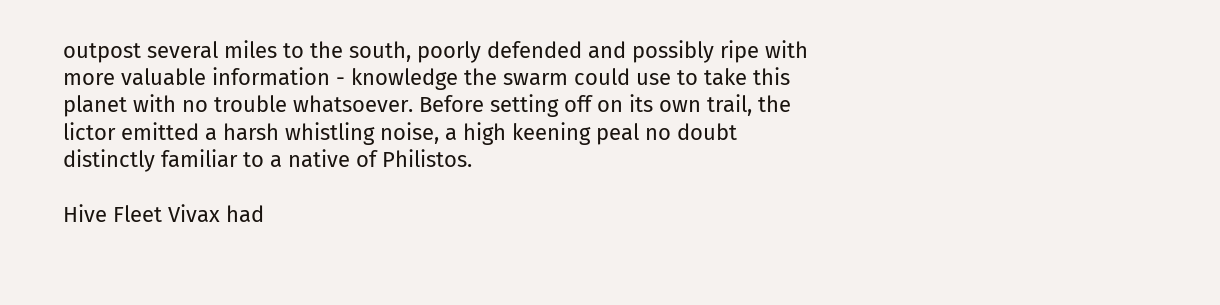outpost several miles to the south, poorly defended and possibly ripe with more valuable information - knowledge the swarm could use to take this planet with no trouble whatsoever. Before setting off on its own trail, the lictor emitted a harsh whistling noise, a high keening peal no doubt distinctly familiar to a native of Philistos.

Hive Fleet Vivax had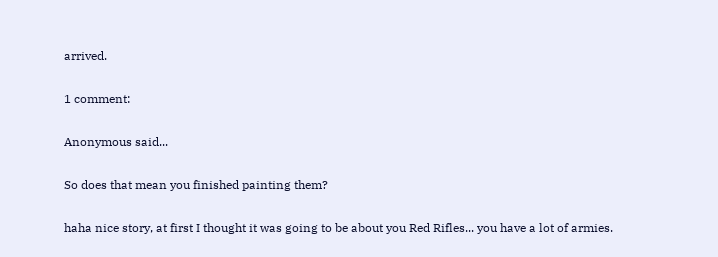arrived.

1 comment:

Anonymous said...

So does that mean you finished painting them?

haha nice story, at first I thought it was going to be about you Red Rifles... you have a lot of armies.